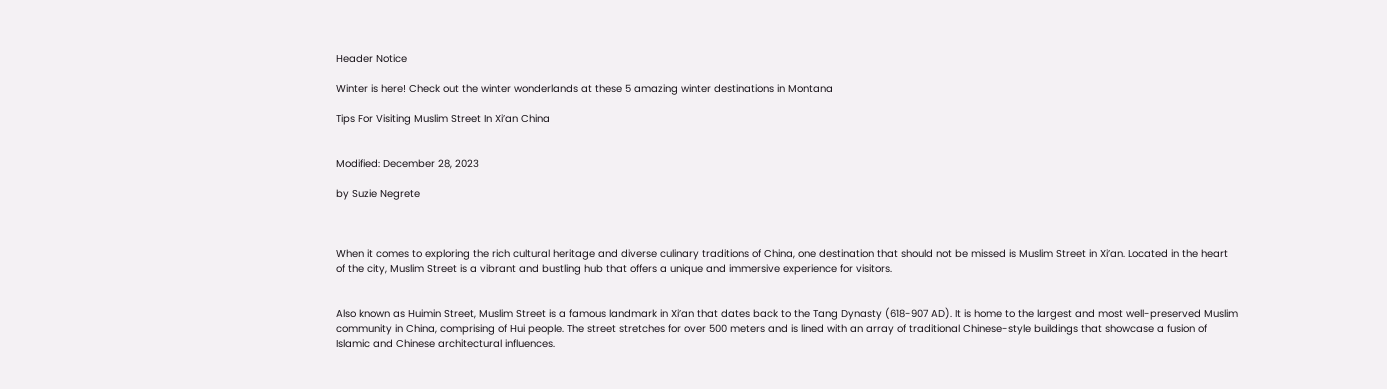Header Notice

Winter is here! Check out the winter wonderlands at these 5 amazing winter destinations in Montana

Tips For Visiting Muslim Street In Xi’an China


Modified: December 28, 2023

by Suzie Negrete



When it comes to exploring the rich cultural heritage and diverse culinary traditions of China, one destination that should not be missed is Muslim Street in Xi’an. Located in the heart of the city, Muslim Street is a vibrant and bustling hub that offers a unique and immersive experience for visitors.


Also known as Huimin Street, Muslim Street is a famous landmark in Xi’an that dates back to the Tang Dynasty (618-907 AD). It is home to the largest and most well-preserved Muslim community in China, comprising of Hui people. The street stretches for over 500 meters and is lined with an array of traditional Chinese-style buildings that showcase a fusion of Islamic and Chinese architectural influences.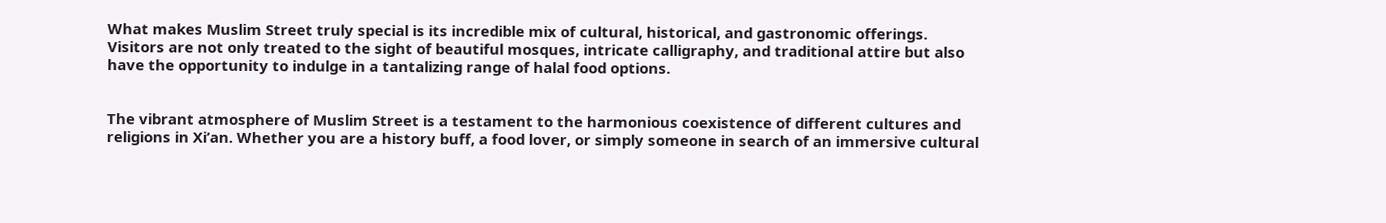What makes Muslim Street truly special is its incredible mix of cultural, historical, and gastronomic offerings. Visitors are not only treated to the sight of beautiful mosques, intricate calligraphy, and traditional attire but also have the opportunity to indulge in a tantalizing range of halal food options.


The vibrant atmosphere of Muslim Street is a testament to the harmonious coexistence of different cultures and religions in Xi’an. Whether you are a history buff, a food lover, or simply someone in search of an immersive cultural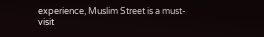experience, Muslim Street is a must-visit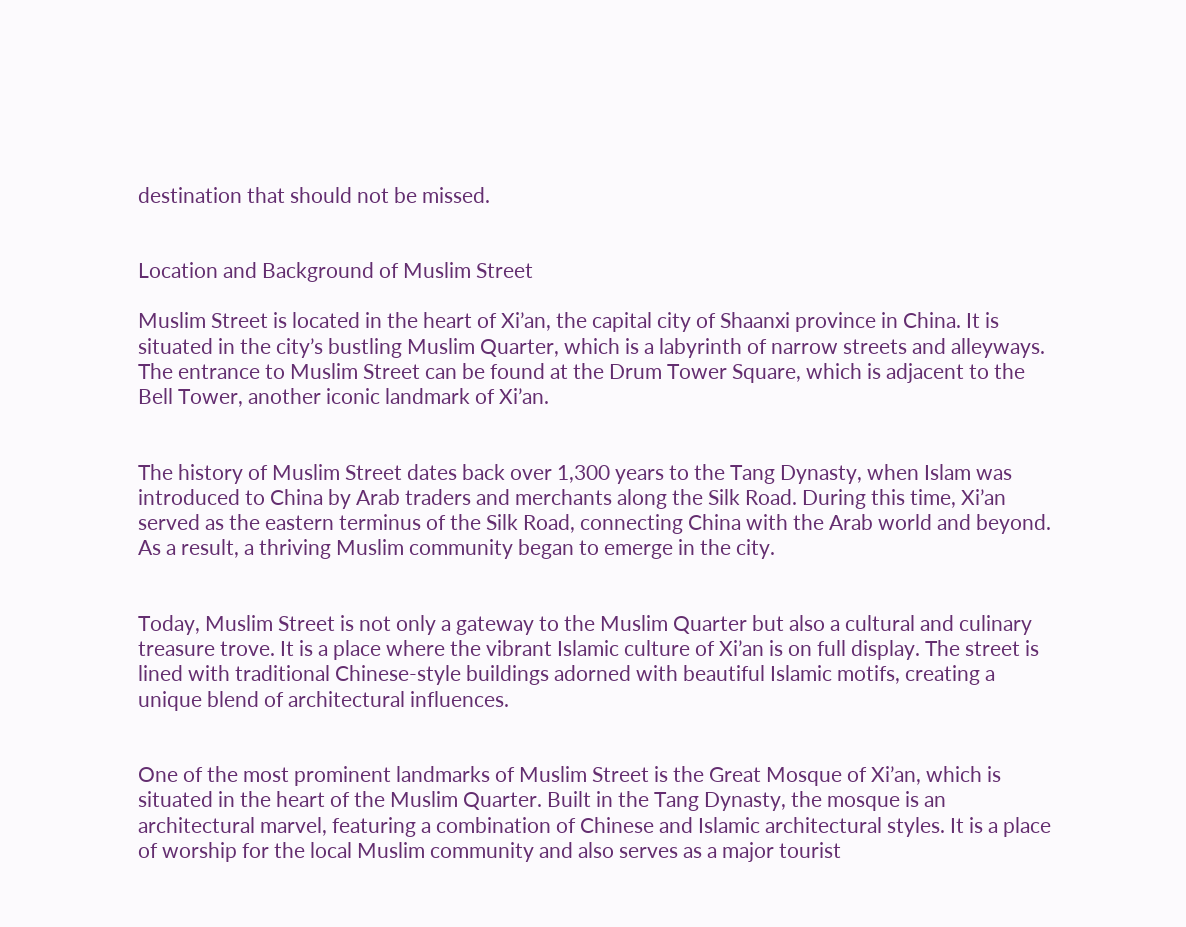destination that should not be missed.


Location and Background of Muslim Street

Muslim Street is located in the heart of Xi’an, the capital city of Shaanxi province in China. It is situated in the city’s bustling Muslim Quarter, which is a labyrinth of narrow streets and alleyways. The entrance to Muslim Street can be found at the Drum Tower Square, which is adjacent to the Bell Tower, another iconic landmark of Xi’an.


The history of Muslim Street dates back over 1,300 years to the Tang Dynasty, when Islam was introduced to China by Arab traders and merchants along the Silk Road. During this time, Xi’an served as the eastern terminus of the Silk Road, connecting China with the Arab world and beyond. As a result, a thriving Muslim community began to emerge in the city.


Today, Muslim Street is not only a gateway to the Muslim Quarter but also a cultural and culinary treasure trove. It is a place where the vibrant Islamic culture of Xi’an is on full display. The street is lined with traditional Chinese-style buildings adorned with beautiful Islamic motifs, creating a unique blend of architectural influences.


One of the most prominent landmarks of Muslim Street is the Great Mosque of Xi’an, which is situated in the heart of the Muslim Quarter. Built in the Tang Dynasty, the mosque is an architectural marvel, featuring a combination of Chinese and Islamic architectural styles. It is a place of worship for the local Muslim community and also serves as a major tourist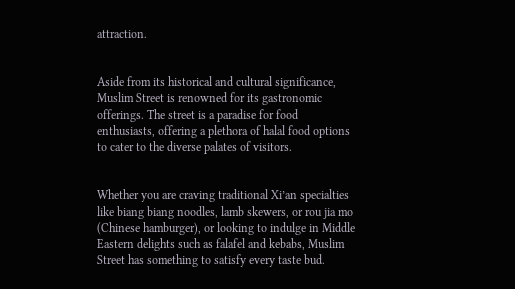attraction.


Aside from its historical and cultural significance, Muslim Street is renowned for its gastronomic offerings. The street is a paradise for food enthusiasts, offering a plethora of halal food options to cater to the diverse palates of visitors.


Whether you are craving traditional Xi’an specialties like biang biang noodles, lamb skewers, or rou jia mo (Chinese hamburger), or looking to indulge in Middle Eastern delights such as falafel and kebabs, Muslim Street has something to satisfy every taste bud.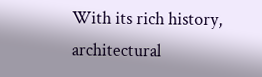With its rich history, architectural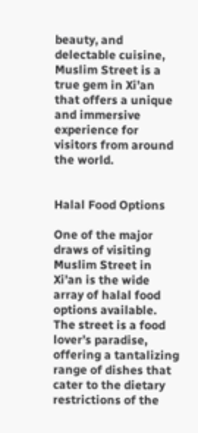beauty, and delectable cuisine, Muslim Street is a true gem in Xi’an that offers a unique and immersive experience for visitors from around the world.


Halal Food Options

One of the major draws of visiting Muslim Street in Xi’an is the wide array of halal food options available. The street is a food lover’s paradise, offering a tantalizing range of dishes that cater to the dietary restrictions of the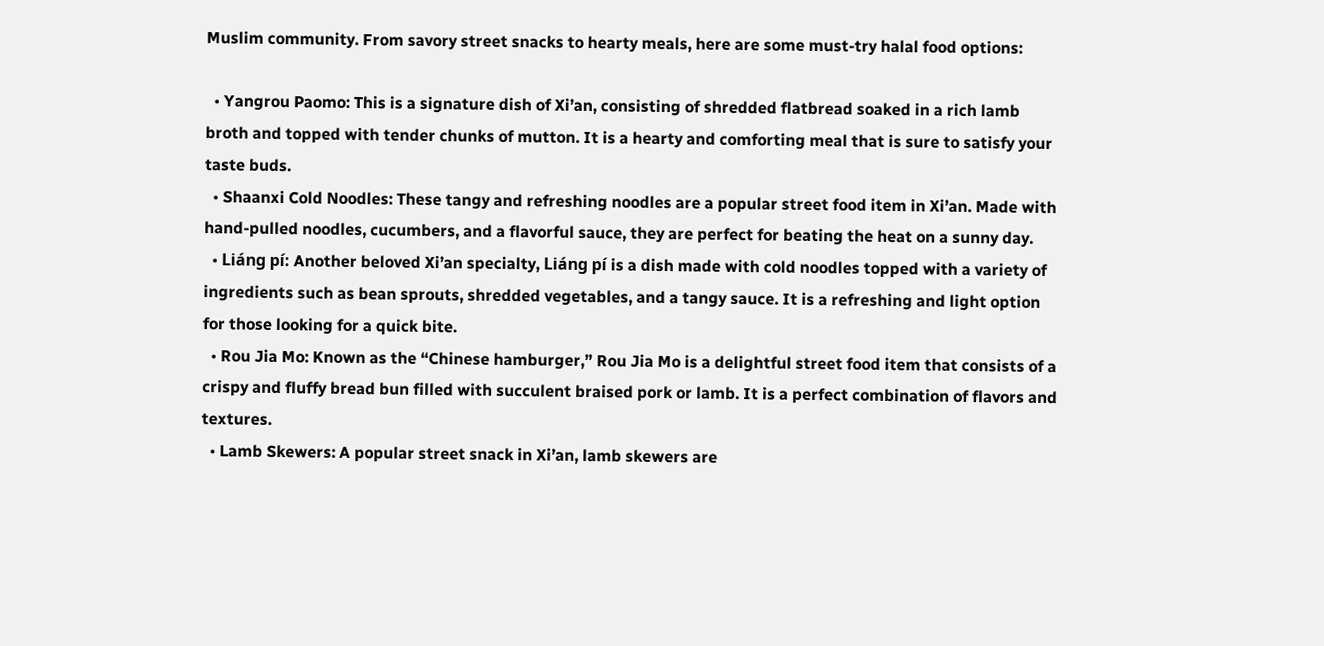Muslim community. From savory street snacks to hearty meals, here are some must-try halal food options:

  • Yangrou Paomo: This is a signature dish of Xi’an, consisting of shredded flatbread soaked in a rich lamb broth and topped with tender chunks of mutton. It is a hearty and comforting meal that is sure to satisfy your taste buds.
  • Shaanxi Cold Noodles: These tangy and refreshing noodles are a popular street food item in Xi’an. Made with hand-pulled noodles, cucumbers, and a flavorful sauce, they are perfect for beating the heat on a sunny day.
  • Liáng pí: Another beloved Xi’an specialty, Liáng pí is a dish made with cold noodles topped with a variety of ingredients such as bean sprouts, shredded vegetables, and a tangy sauce. It is a refreshing and light option for those looking for a quick bite.
  • Rou Jia Mo: Known as the “Chinese hamburger,” Rou Jia Mo is a delightful street food item that consists of a crispy and fluffy bread bun filled with succulent braised pork or lamb. It is a perfect combination of flavors and textures.
  • Lamb Skewers: A popular street snack in Xi’an, lamb skewers are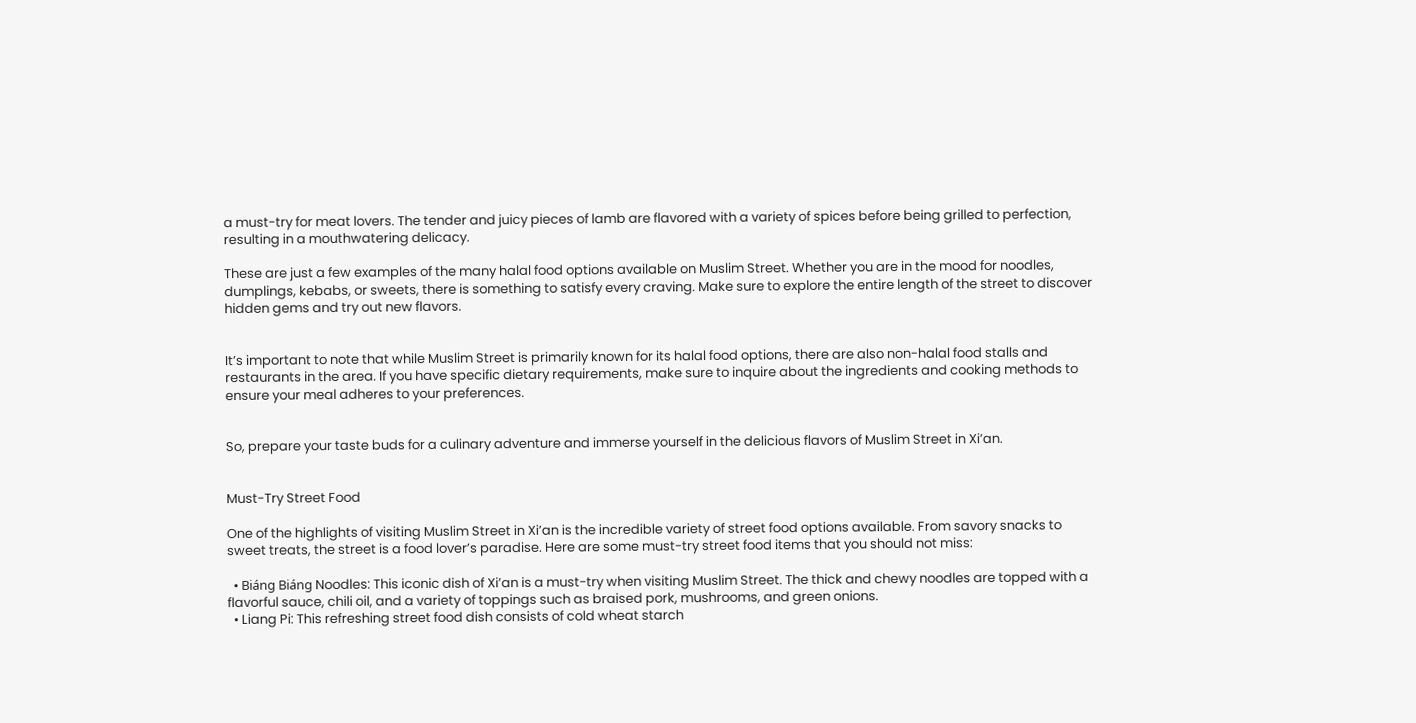a must-try for meat lovers. The tender and juicy pieces of lamb are flavored with a variety of spices before being grilled to perfection, resulting in a mouthwatering delicacy.

These are just a few examples of the many halal food options available on Muslim Street. Whether you are in the mood for noodles, dumplings, kebabs, or sweets, there is something to satisfy every craving. Make sure to explore the entire length of the street to discover hidden gems and try out new flavors.


It’s important to note that while Muslim Street is primarily known for its halal food options, there are also non-halal food stalls and restaurants in the area. If you have specific dietary requirements, make sure to inquire about the ingredients and cooking methods to ensure your meal adheres to your preferences.


So, prepare your taste buds for a culinary adventure and immerse yourself in the delicious flavors of Muslim Street in Xi’an.


Must-Try Street Food

One of the highlights of visiting Muslim Street in Xi’an is the incredible variety of street food options available. From savory snacks to sweet treats, the street is a food lover’s paradise. Here are some must-try street food items that you should not miss:

  • Biáng Biáng Noodles: This iconic dish of Xi’an is a must-try when visiting Muslim Street. The thick and chewy noodles are topped with a flavorful sauce, chili oil, and a variety of toppings such as braised pork, mushrooms, and green onions.
  • Liang Pi: This refreshing street food dish consists of cold wheat starch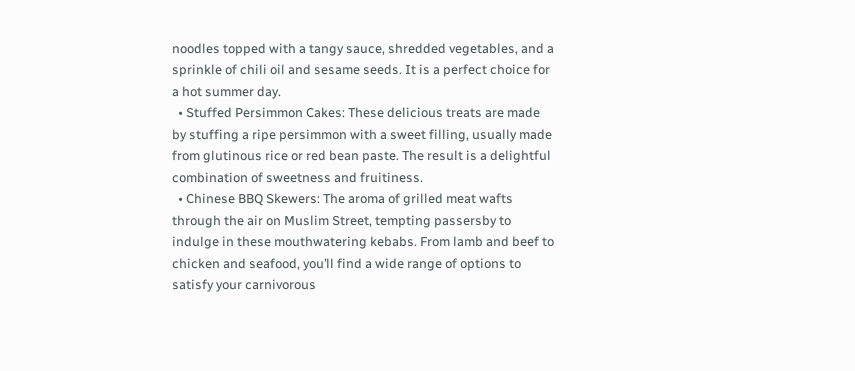noodles topped with a tangy sauce, shredded vegetables, and a sprinkle of chili oil and sesame seeds. It is a perfect choice for a hot summer day.
  • Stuffed Persimmon Cakes: These delicious treats are made by stuffing a ripe persimmon with a sweet filling, usually made from glutinous rice or red bean paste. The result is a delightful combination of sweetness and fruitiness.
  • Chinese BBQ Skewers: The aroma of grilled meat wafts through the air on Muslim Street, tempting passersby to indulge in these mouthwatering kebabs. From lamb and beef to chicken and seafood, you’ll find a wide range of options to satisfy your carnivorous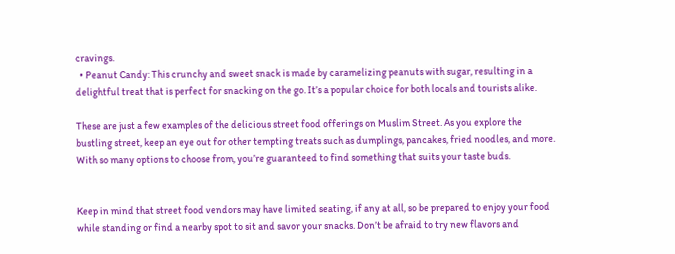cravings.
  • Peanut Candy: This crunchy and sweet snack is made by caramelizing peanuts with sugar, resulting in a delightful treat that is perfect for snacking on the go. It’s a popular choice for both locals and tourists alike.

These are just a few examples of the delicious street food offerings on Muslim Street. As you explore the bustling street, keep an eye out for other tempting treats such as dumplings, pancakes, fried noodles, and more. With so many options to choose from, you’re guaranteed to find something that suits your taste buds.


Keep in mind that street food vendors may have limited seating, if any at all, so be prepared to enjoy your food while standing or find a nearby spot to sit and savor your snacks. Don’t be afraid to try new flavors and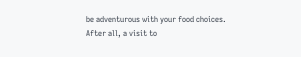be adventurous with your food choices. After all, a visit to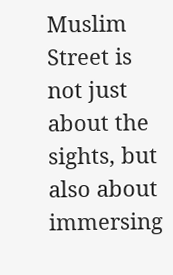Muslim Street is not just about the sights, but also about immersing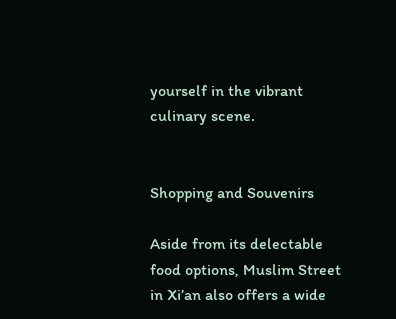yourself in the vibrant culinary scene.


Shopping and Souvenirs

Aside from its delectable food options, Muslim Street in Xi’an also offers a wide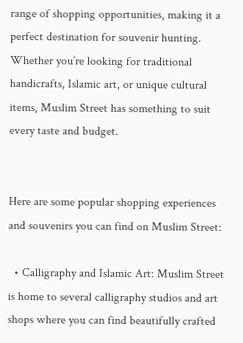range of shopping opportunities, making it a perfect destination for souvenir hunting. Whether you’re looking for traditional handicrafts, Islamic art, or unique cultural items, Muslim Street has something to suit every taste and budget.


Here are some popular shopping experiences and souvenirs you can find on Muslim Street:

  • Calligraphy and Islamic Art: Muslim Street is home to several calligraphy studios and art shops where you can find beautifully crafted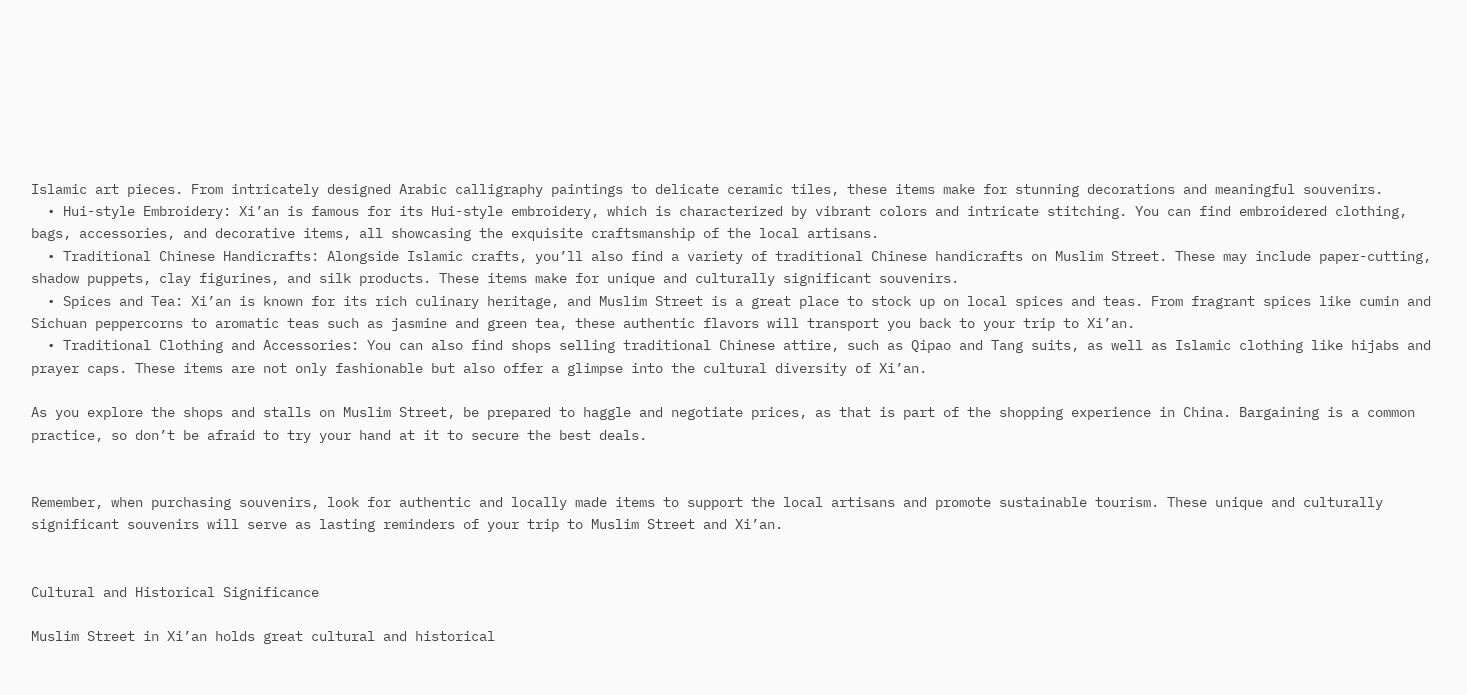Islamic art pieces. From intricately designed Arabic calligraphy paintings to delicate ceramic tiles, these items make for stunning decorations and meaningful souvenirs.
  • Hui-style Embroidery: Xi’an is famous for its Hui-style embroidery, which is characterized by vibrant colors and intricate stitching. You can find embroidered clothing, bags, accessories, and decorative items, all showcasing the exquisite craftsmanship of the local artisans.
  • Traditional Chinese Handicrafts: Alongside Islamic crafts, you’ll also find a variety of traditional Chinese handicrafts on Muslim Street. These may include paper-cutting, shadow puppets, clay figurines, and silk products. These items make for unique and culturally significant souvenirs.
  • Spices and Tea: Xi’an is known for its rich culinary heritage, and Muslim Street is a great place to stock up on local spices and teas. From fragrant spices like cumin and Sichuan peppercorns to aromatic teas such as jasmine and green tea, these authentic flavors will transport you back to your trip to Xi’an.
  • Traditional Clothing and Accessories: You can also find shops selling traditional Chinese attire, such as Qipao and Tang suits, as well as Islamic clothing like hijabs and prayer caps. These items are not only fashionable but also offer a glimpse into the cultural diversity of Xi’an.

As you explore the shops and stalls on Muslim Street, be prepared to haggle and negotiate prices, as that is part of the shopping experience in China. Bargaining is a common practice, so don’t be afraid to try your hand at it to secure the best deals.


Remember, when purchasing souvenirs, look for authentic and locally made items to support the local artisans and promote sustainable tourism. These unique and culturally significant souvenirs will serve as lasting reminders of your trip to Muslim Street and Xi’an.


Cultural and Historical Significance

Muslim Street in Xi’an holds great cultural and historical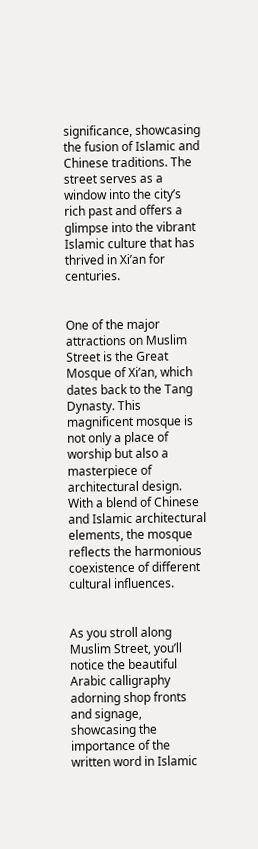significance, showcasing the fusion of Islamic and Chinese traditions. The street serves as a window into the city’s rich past and offers a glimpse into the vibrant Islamic culture that has thrived in Xi’an for centuries.


One of the major attractions on Muslim Street is the Great Mosque of Xi’an, which dates back to the Tang Dynasty. This magnificent mosque is not only a place of worship but also a masterpiece of architectural design. With a blend of Chinese and Islamic architectural elements, the mosque reflects the harmonious coexistence of different cultural influences.


As you stroll along Muslim Street, you’ll notice the beautiful Arabic calligraphy adorning shop fronts and signage, showcasing the importance of the written word in Islamic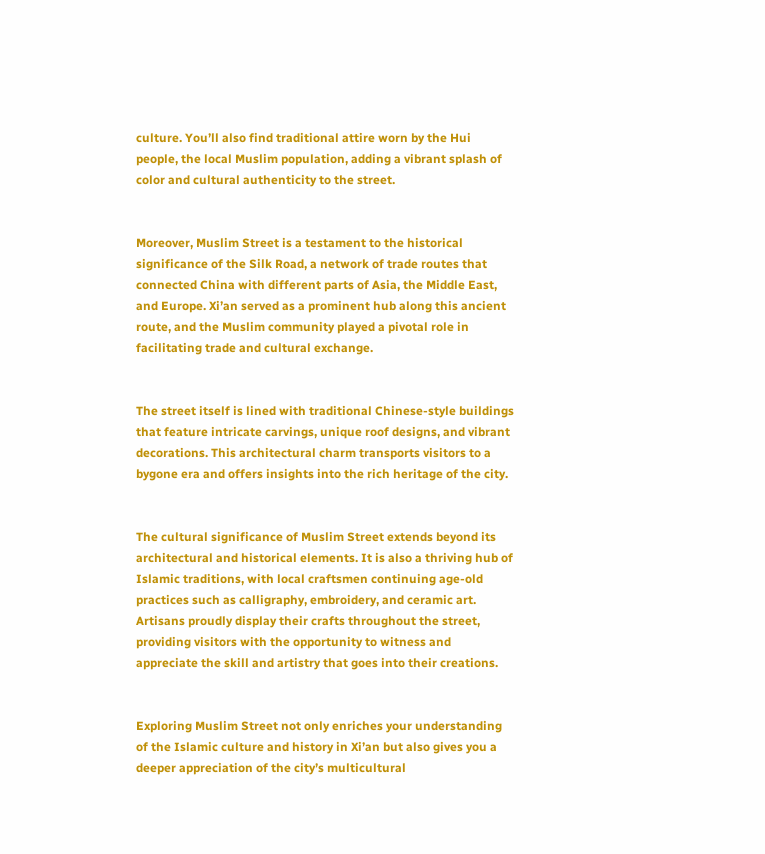culture. You’ll also find traditional attire worn by the Hui people, the local Muslim population, adding a vibrant splash of color and cultural authenticity to the street.


Moreover, Muslim Street is a testament to the historical significance of the Silk Road, a network of trade routes that connected China with different parts of Asia, the Middle East, and Europe. Xi’an served as a prominent hub along this ancient route, and the Muslim community played a pivotal role in facilitating trade and cultural exchange.


The street itself is lined with traditional Chinese-style buildings that feature intricate carvings, unique roof designs, and vibrant decorations. This architectural charm transports visitors to a bygone era and offers insights into the rich heritage of the city.


The cultural significance of Muslim Street extends beyond its architectural and historical elements. It is also a thriving hub of Islamic traditions, with local craftsmen continuing age-old practices such as calligraphy, embroidery, and ceramic art. Artisans proudly display their crafts throughout the street, providing visitors with the opportunity to witness and appreciate the skill and artistry that goes into their creations.


Exploring Muslim Street not only enriches your understanding of the Islamic culture and history in Xi’an but also gives you a deeper appreciation of the city’s multicultural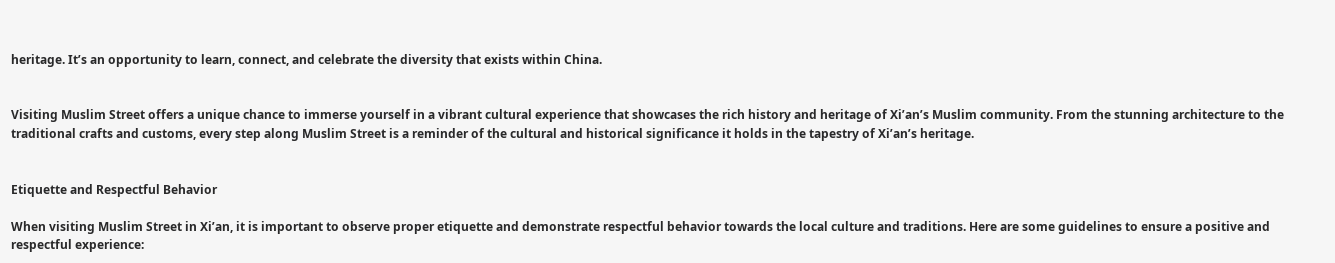heritage. It’s an opportunity to learn, connect, and celebrate the diversity that exists within China.


Visiting Muslim Street offers a unique chance to immerse yourself in a vibrant cultural experience that showcases the rich history and heritage of Xi’an’s Muslim community. From the stunning architecture to the traditional crafts and customs, every step along Muslim Street is a reminder of the cultural and historical significance it holds in the tapestry of Xi’an’s heritage.


Etiquette and Respectful Behavior

When visiting Muslim Street in Xi’an, it is important to observe proper etiquette and demonstrate respectful behavior towards the local culture and traditions. Here are some guidelines to ensure a positive and respectful experience: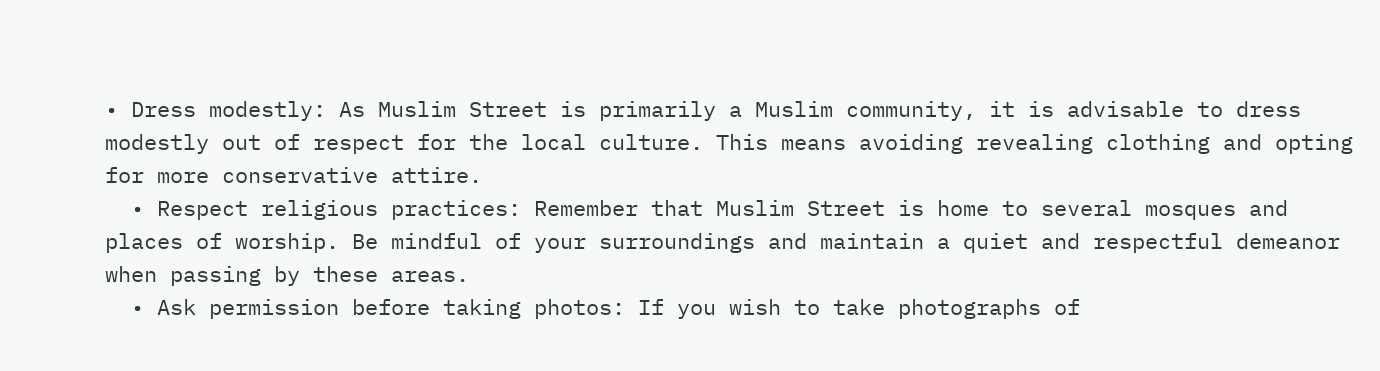• Dress modestly: As Muslim Street is primarily a Muslim community, it is advisable to dress modestly out of respect for the local culture. This means avoiding revealing clothing and opting for more conservative attire.
  • Respect religious practices: Remember that Muslim Street is home to several mosques and places of worship. Be mindful of your surroundings and maintain a quiet and respectful demeanor when passing by these areas.
  • Ask permission before taking photos: If you wish to take photographs of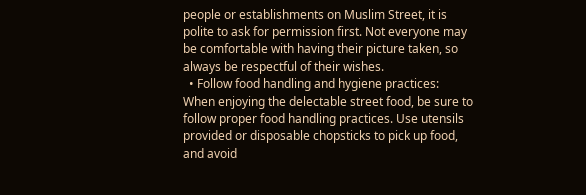people or establishments on Muslim Street, it is polite to ask for permission first. Not everyone may be comfortable with having their picture taken, so always be respectful of their wishes.
  • Follow food handling and hygiene practices: When enjoying the delectable street food, be sure to follow proper food handling practices. Use utensils provided or disposable chopsticks to pick up food, and avoid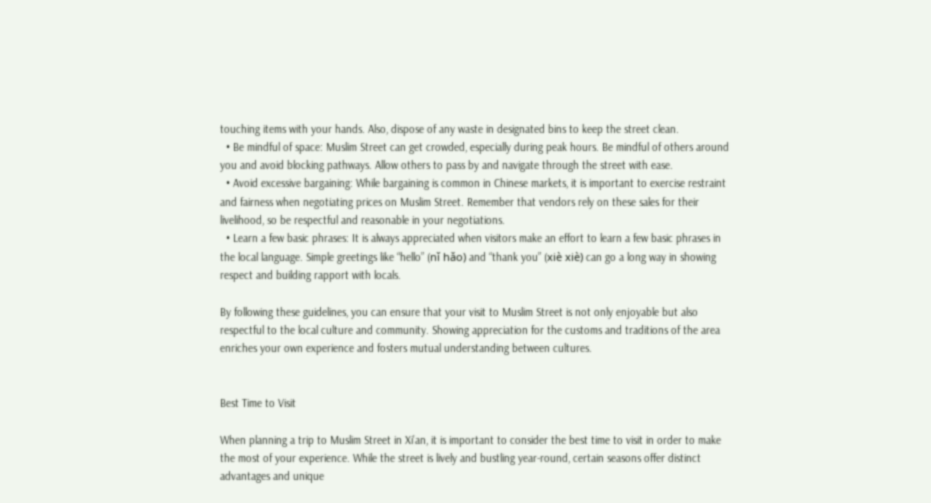touching items with your hands. Also, dispose of any waste in designated bins to keep the street clean.
  • Be mindful of space: Muslim Street can get crowded, especially during peak hours. Be mindful of others around you and avoid blocking pathways. Allow others to pass by and navigate through the street with ease.
  • Avoid excessive bargaining: While bargaining is common in Chinese markets, it is important to exercise restraint and fairness when negotiating prices on Muslim Street. Remember that vendors rely on these sales for their livelihood, so be respectful and reasonable in your negotiations.
  • Learn a few basic phrases: It is always appreciated when visitors make an effort to learn a few basic phrases in the local language. Simple greetings like “hello” (nǐ hǎo) and “thank you” (xiè xiè) can go a long way in showing respect and building rapport with locals.

By following these guidelines, you can ensure that your visit to Muslim Street is not only enjoyable but also respectful to the local culture and community. Showing appreciation for the customs and traditions of the area enriches your own experience and fosters mutual understanding between cultures.


Best Time to Visit

When planning a trip to Muslim Street in Xi’an, it is important to consider the best time to visit in order to make the most of your experience. While the street is lively and bustling year-round, certain seasons offer distinct advantages and unique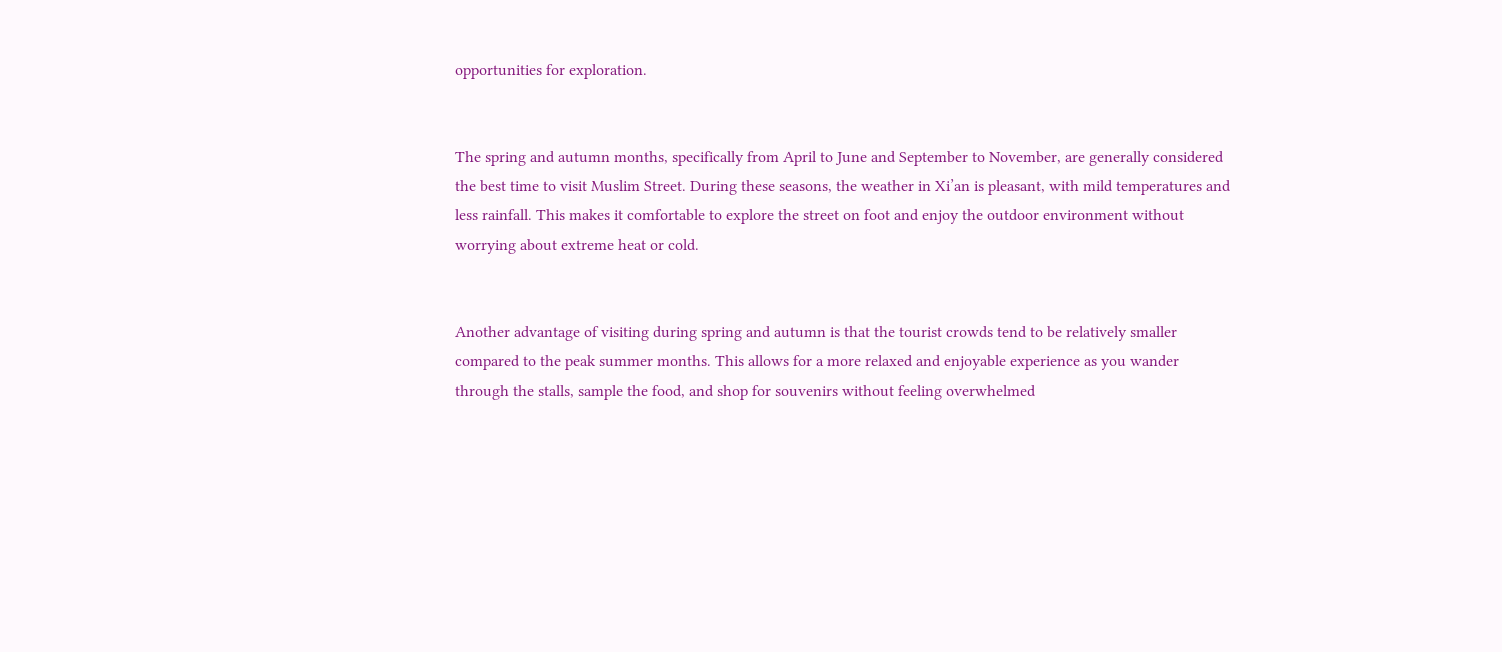opportunities for exploration.


The spring and autumn months, specifically from April to June and September to November, are generally considered the best time to visit Muslim Street. During these seasons, the weather in Xi’an is pleasant, with mild temperatures and less rainfall. This makes it comfortable to explore the street on foot and enjoy the outdoor environment without worrying about extreme heat or cold.


Another advantage of visiting during spring and autumn is that the tourist crowds tend to be relatively smaller compared to the peak summer months. This allows for a more relaxed and enjoyable experience as you wander through the stalls, sample the food, and shop for souvenirs without feeling overwhelmed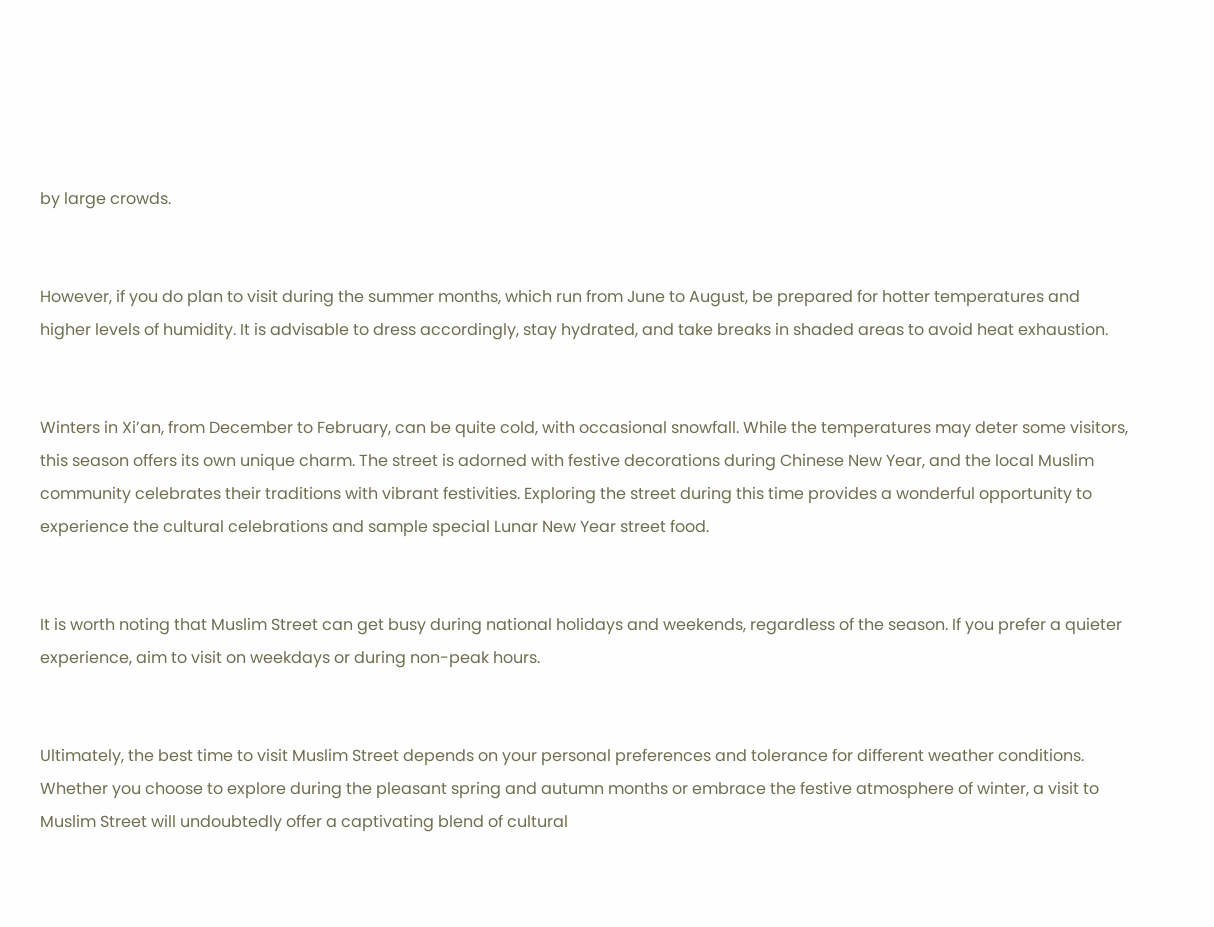by large crowds.


However, if you do plan to visit during the summer months, which run from June to August, be prepared for hotter temperatures and higher levels of humidity. It is advisable to dress accordingly, stay hydrated, and take breaks in shaded areas to avoid heat exhaustion.


Winters in Xi’an, from December to February, can be quite cold, with occasional snowfall. While the temperatures may deter some visitors, this season offers its own unique charm. The street is adorned with festive decorations during Chinese New Year, and the local Muslim community celebrates their traditions with vibrant festivities. Exploring the street during this time provides a wonderful opportunity to experience the cultural celebrations and sample special Lunar New Year street food.


It is worth noting that Muslim Street can get busy during national holidays and weekends, regardless of the season. If you prefer a quieter experience, aim to visit on weekdays or during non-peak hours.


Ultimately, the best time to visit Muslim Street depends on your personal preferences and tolerance for different weather conditions. Whether you choose to explore during the pleasant spring and autumn months or embrace the festive atmosphere of winter, a visit to Muslim Street will undoubtedly offer a captivating blend of cultural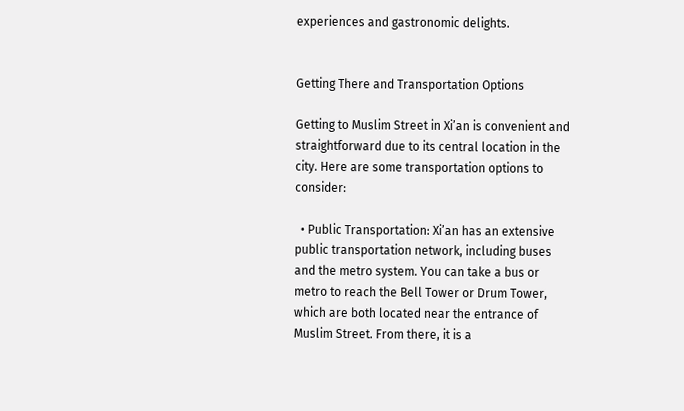experiences and gastronomic delights.


Getting There and Transportation Options

Getting to Muslim Street in Xi’an is convenient and straightforward due to its central location in the city. Here are some transportation options to consider:

  • Public Transportation: Xi’an has an extensive public transportation network, including buses and the metro system. You can take a bus or metro to reach the Bell Tower or Drum Tower, which are both located near the entrance of Muslim Street. From there, it is a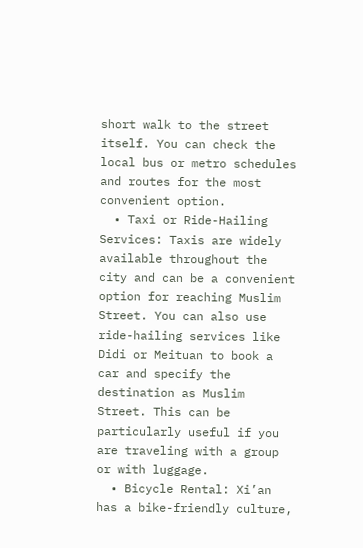short walk to the street itself. You can check the local bus or metro schedules and routes for the most convenient option.
  • Taxi or Ride-Hailing Services: Taxis are widely available throughout the city and can be a convenient option for reaching Muslim Street. You can also use ride-hailing services like Didi or Meituan to book a car and specify the destination as Muslim Street. This can be particularly useful if you are traveling with a group or with luggage.
  • Bicycle Rental: Xi’an has a bike-friendly culture,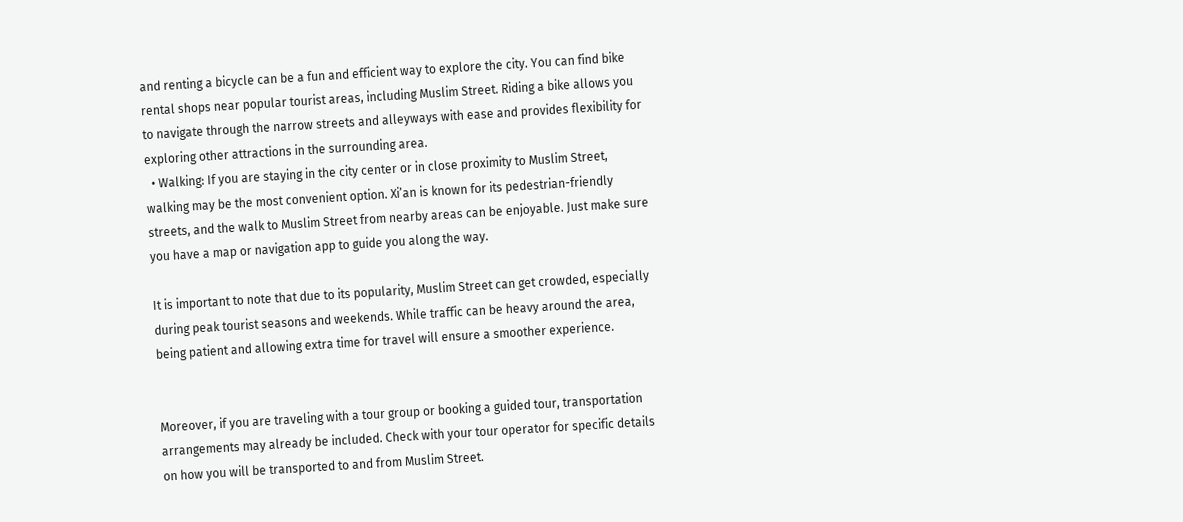and renting a bicycle can be a fun and efficient way to explore the city. You can find bike rental shops near popular tourist areas, including Muslim Street. Riding a bike allows you to navigate through the narrow streets and alleyways with ease and provides flexibility for exploring other attractions in the surrounding area.
  • Walking: If you are staying in the city center or in close proximity to Muslim Street, walking may be the most convenient option. Xi’an is known for its pedestrian-friendly streets, and the walk to Muslim Street from nearby areas can be enjoyable. Just make sure you have a map or navigation app to guide you along the way.

It is important to note that due to its popularity, Muslim Street can get crowded, especially during peak tourist seasons and weekends. While traffic can be heavy around the area, being patient and allowing extra time for travel will ensure a smoother experience.


Moreover, if you are traveling with a tour group or booking a guided tour, transportation arrangements may already be included. Check with your tour operator for specific details on how you will be transported to and from Muslim Street.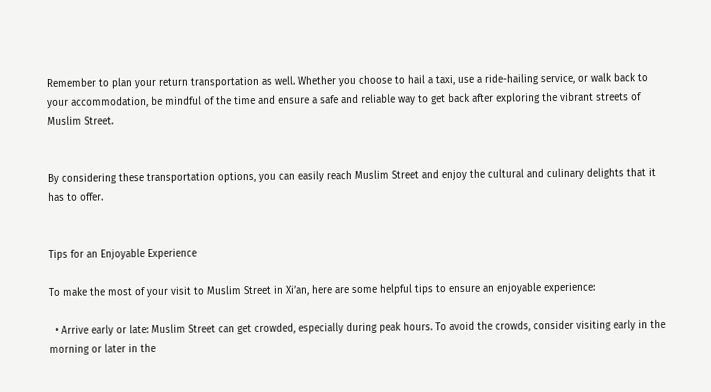Remember to plan your return transportation as well. Whether you choose to hail a taxi, use a ride-hailing service, or walk back to your accommodation, be mindful of the time and ensure a safe and reliable way to get back after exploring the vibrant streets of Muslim Street.


By considering these transportation options, you can easily reach Muslim Street and enjoy the cultural and culinary delights that it has to offer.


Tips for an Enjoyable Experience

To make the most of your visit to Muslim Street in Xi’an, here are some helpful tips to ensure an enjoyable experience:

  • Arrive early or late: Muslim Street can get crowded, especially during peak hours. To avoid the crowds, consider visiting early in the morning or later in the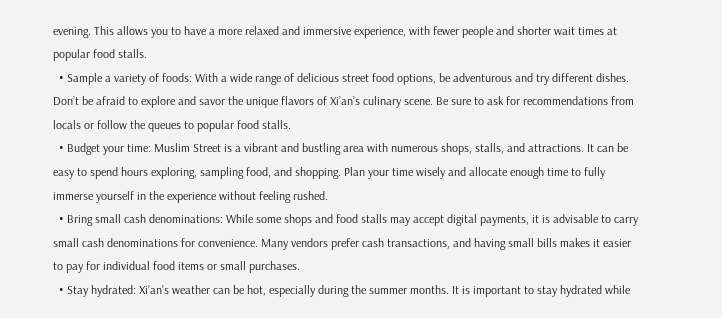evening. This allows you to have a more relaxed and immersive experience, with fewer people and shorter wait times at popular food stalls.
  • Sample a variety of foods: With a wide range of delicious street food options, be adventurous and try different dishes. Don’t be afraid to explore and savor the unique flavors of Xi’an’s culinary scene. Be sure to ask for recommendations from locals or follow the queues to popular food stalls.
  • Budget your time: Muslim Street is a vibrant and bustling area with numerous shops, stalls, and attractions. It can be easy to spend hours exploring, sampling food, and shopping. Plan your time wisely and allocate enough time to fully immerse yourself in the experience without feeling rushed.
  • Bring small cash denominations: While some shops and food stalls may accept digital payments, it is advisable to carry small cash denominations for convenience. Many vendors prefer cash transactions, and having small bills makes it easier to pay for individual food items or small purchases.
  • Stay hydrated: Xi’an’s weather can be hot, especially during the summer months. It is important to stay hydrated while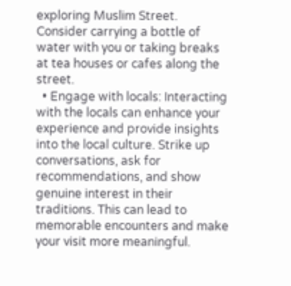exploring Muslim Street. Consider carrying a bottle of water with you or taking breaks at tea houses or cafes along the street.
  • Engage with locals: Interacting with the locals can enhance your experience and provide insights into the local culture. Strike up conversations, ask for recommendations, and show genuine interest in their traditions. This can lead to memorable encounters and make your visit more meaningful.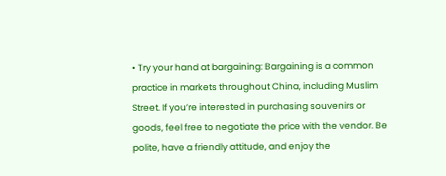• Try your hand at bargaining: Bargaining is a common practice in markets throughout China, including Muslim Street. If you’re interested in purchasing souvenirs or goods, feel free to negotiate the price with the vendor. Be polite, have a friendly attitude, and enjoy the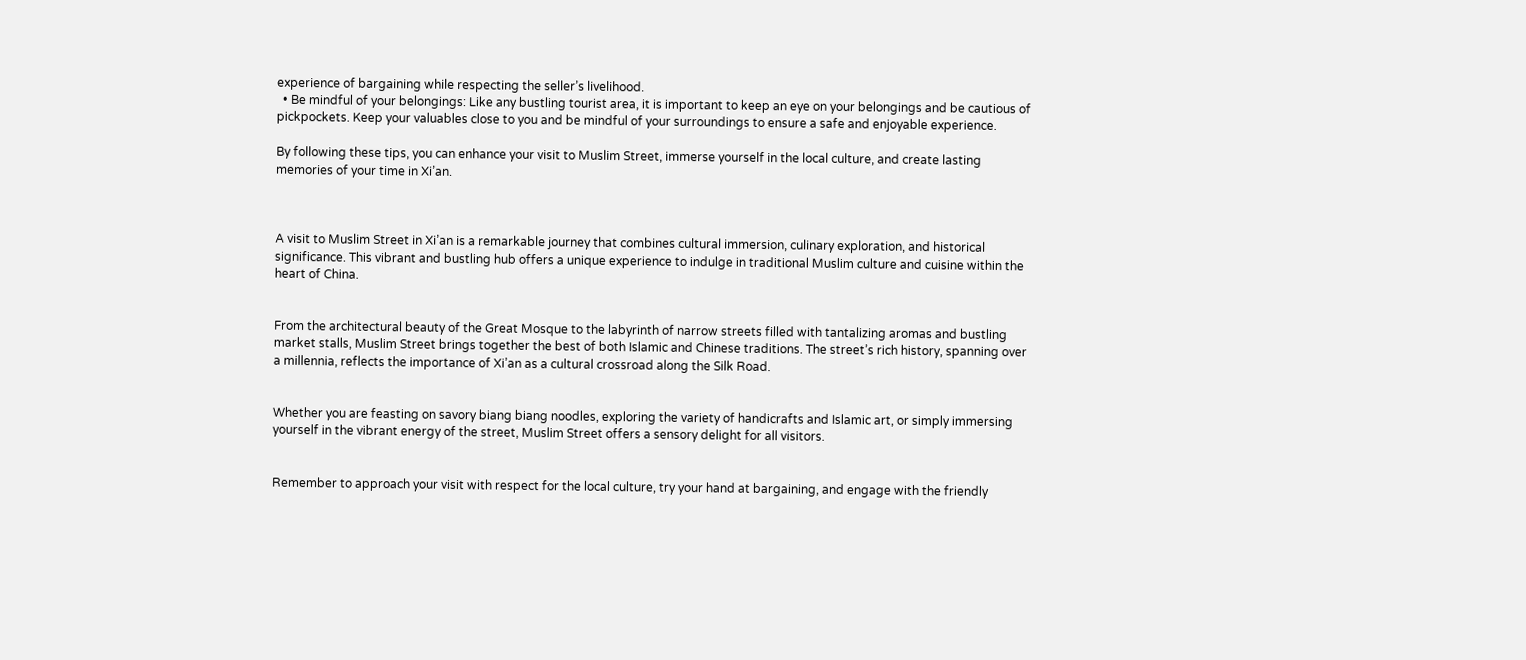experience of bargaining while respecting the seller’s livelihood.
  • Be mindful of your belongings: Like any bustling tourist area, it is important to keep an eye on your belongings and be cautious of pickpockets. Keep your valuables close to you and be mindful of your surroundings to ensure a safe and enjoyable experience.

By following these tips, you can enhance your visit to Muslim Street, immerse yourself in the local culture, and create lasting memories of your time in Xi’an.



A visit to Muslim Street in Xi’an is a remarkable journey that combines cultural immersion, culinary exploration, and historical significance. This vibrant and bustling hub offers a unique experience to indulge in traditional Muslim culture and cuisine within the heart of China.


From the architectural beauty of the Great Mosque to the labyrinth of narrow streets filled with tantalizing aromas and bustling market stalls, Muslim Street brings together the best of both Islamic and Chinese traditions. The street’s rich history, spanning over a millennia, reflects the importance of Xi’an as a cultural crossroad along the Silk Road.


Whether you are feasting on savory biang biang noodles, exploring the variety of handicrafts and Islamic art, or simply immersing yourself in the vibrant energy of the street, Muslim Street offers a sensory delight for all visitors.


Remember to approach your visit with respect for the local culture, try your hand at bargaining, and engage with the friendly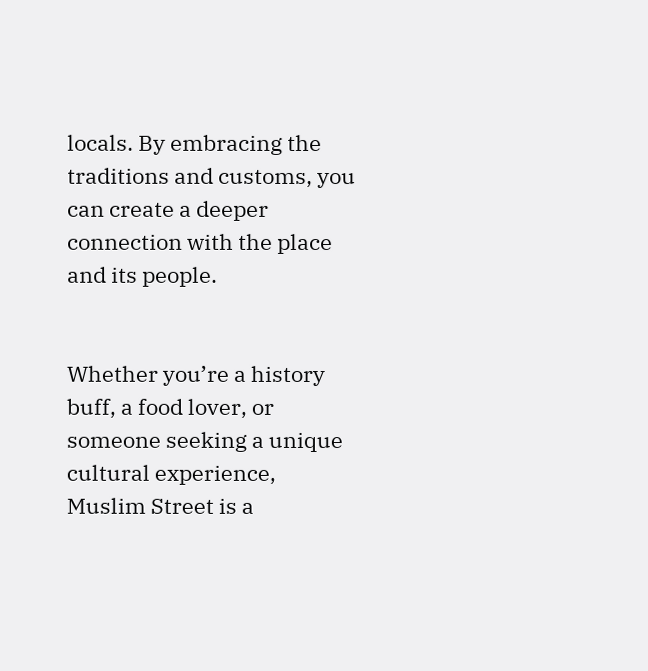locals. By embracing the traditions and customs, you can create a deeper connection with the place and its people.


Whether you’re a history buff, a food lover, or someone seeking a unique cultural experience, Muslim Street is a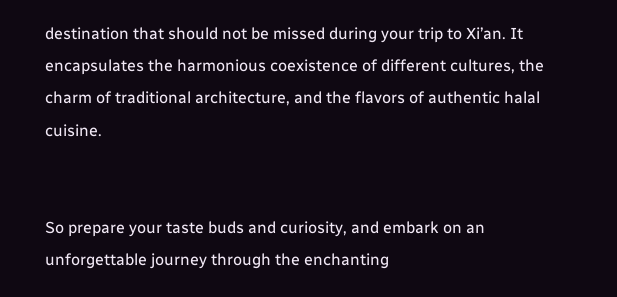destination that should not be missed during your trip to Xi’an. It encapsulates the harmonious coexistence of different cultures, the charm of traditional architecture, and the flavors of authentic halal cuisine.


So prepare your taste buds and curiosity, and embark on an unforgettable journey through the enchanting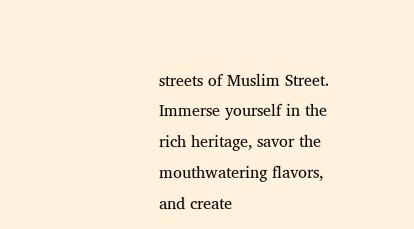streets of Muslim Street. Immerse yourself in the rich heritage, savor the mouthwatering flavors, and create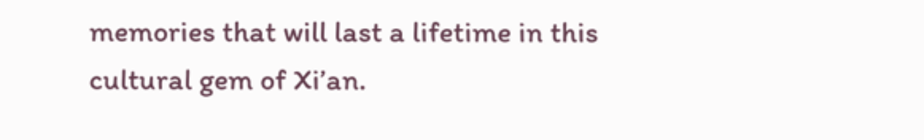memories that will last a lifetime in this cultural gem of Xi’an.